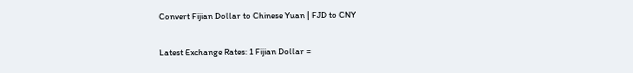Convert Fijian Dollar to Chinese Yuan | FJD to CNY

Latest Exchange Rates: 1 Fijian Dollar =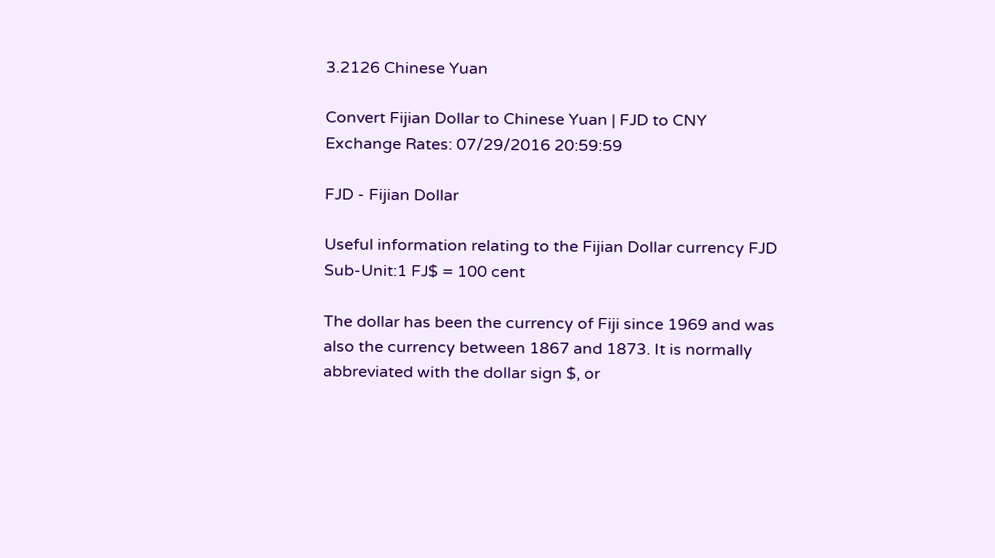3.2126 Chinese Yuan

Convert Fijian Dollar to Chinese Yuan | FJD to CNY
Exchange Rates: 07/29/2016 20:59:59

FJD - Fijian Dollar

Useful information relating to the Fijian Dollar currency FJD
Sub-Unit:1 FJ$ = 100 cent

The dollar has been the currency of Fiji since 1969 and was also the currency between 1867 and 1873. It is normally abbreviated with the dollar sign $, or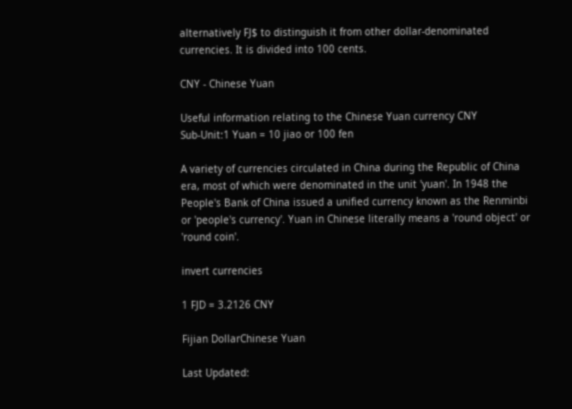alternatively FJ$ to distinguish it from other dollar-denominated currencies. It is divided into 100 cents.

CNY - Chinese Yuan

Useful information relating to the Chinese Yuan currency CNY
Sub-Unit:1 Yuan = 10 jiao or 100 fen

A variety of currencies circulated in China during the Republic of China era, most of which were denominated in the unit 'yuan'. In 1948 the People's Bank of China issued a unified currency known as the Renminbi or 'people's currency'. Yuan in Chinese literally means a 'round object' or 'round coin'.

invert currencies

1 FJD = 3.2126 CNY

Fijian DollarChinese Yuan

Last Updated: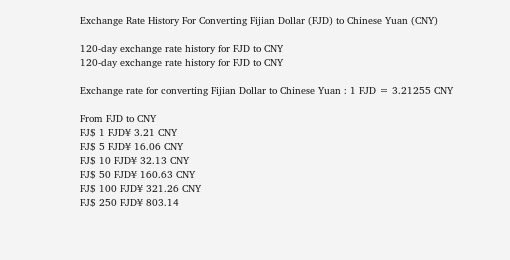Exchange Rate History For Converting Fijian Dollar (FJD) to Chinese Yuan (CNY)

120-day exchange rate history for FJD to CNY
120-day exchange rate history for FJD to CNY

Exchange rate for converting Fijian Dollar to Chinese Yuan : 1 FJD = 3.21255 CNY

From FJD to CNY
FJ$ 1 FJD¥ 3.21 CNY
FJ$ 5 FJD¥ 16.06 CNY
FJ$ 10 FJD¥ 32.13 CNY
FJ$ 50 FJD¥ 160.63 CNY
FJ$ 100 FJD¥ 321.26 CNY
FJ$ 250 FJD¥ 803.14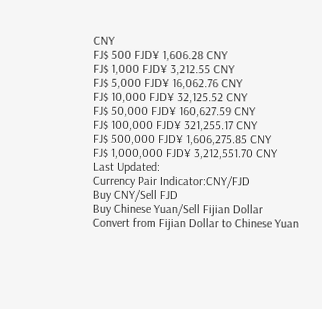CNY
FJ$ 500 FJD¥ 1,606.28 CNY
FJ$ 1,000 FJD¥ 3,212.55 CNY
FJ$ 5,000 FJD¥ 16,062.76 CNY
FJ$ 10,000 FJD¥ 32,125.52 CNY
FJ$ 50,000 FJD¥ 160,627.59 CNY
FJ$ 100,000 FJD¥ 321,255.17 CNY
FJ$ 500,000 FJD¥ 1,606,275.85 CNY
FJ$ 1,000,000 FJD¥ 3,212,551.70 CNY
Last Updated:
Currency Pair Indicator:CNY/FJD
Buy CNY/Sell FJD
Buy Chinese Yuan/Sell Fijian Dollar
Convert from Fijian Dollar to Chinese Yuan